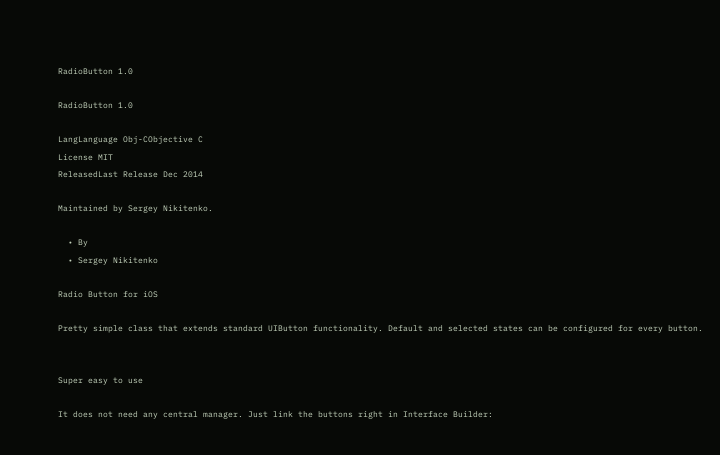RadioButton 1.0

RadioButton 1.0

LangLanguage Obj-CObjective C
License MIT
ReleasedLast Release Dec 2014

Maintained by Sergey Nikitenko.

  • By
  • Sergey Nikitenko

Radio Button for iOS

Pretty simple class that extends standard UIButton functionality. Default and selected states can be configured for every button.


Super easy to use

It does not need any central manager. Just link the buttons right in Interface Builder: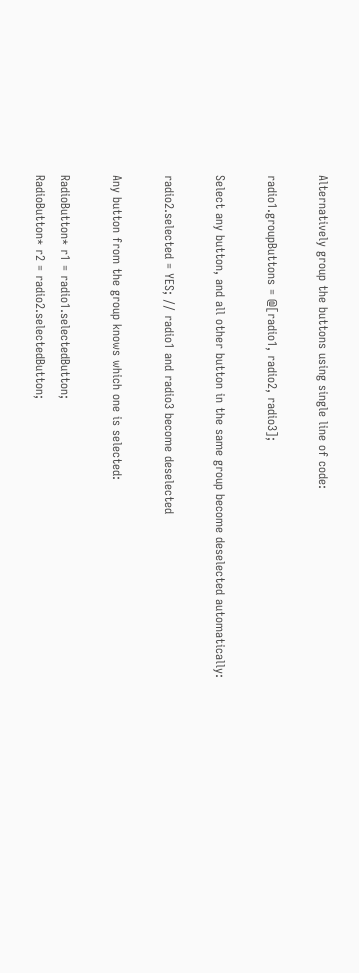Alternatively group the buttons using single line of code:

radio1.groupButtons = @[radio1, radio2, radio3];

Select any button, and all other button in the same group become deselected automatically:

radio2.selected = YES; // radio1 and radio3 become deselected

Any button from the group knows which one is selected:

RadioButton* r1 = radio1.selectedButton;
RadioButton* r2 = radio2.selectedButton;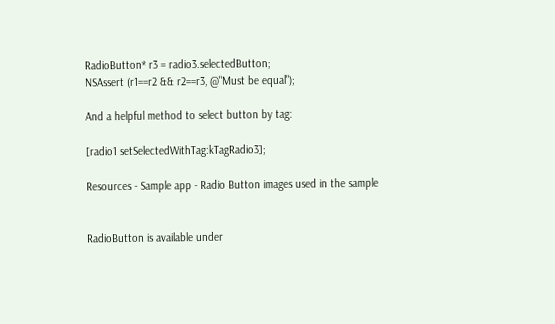RadioButton* r3 = radio3.selectedButton;
NSAssert (r1==r2 && r2==r3, @"Must be equal");

And a helpful method to select button by tag:

[radio1 setSelectedWithTag:kTagRadio3];

Resources - Sample app - Radio Button images used in the sample


RadioButton is available under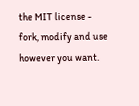the MIT license - fork, modify and use however you want.